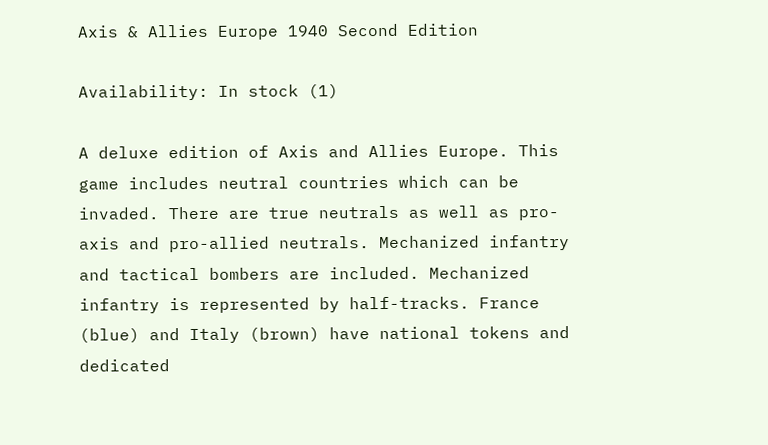Axis & Allies Europe 1940 Second Edition

Availability: In stock (1)

A deluxe edition of Axis and Allies Europe. This game includes neutral countries which can be invaded. There are true neutrals as well as pro-axis and pro-allied neutrals. Mechanized infantry and tactical bombers are included. Mechanized infantry is represented by half-tracks. France (blue) and Italy (brown) have national tokens and dedicated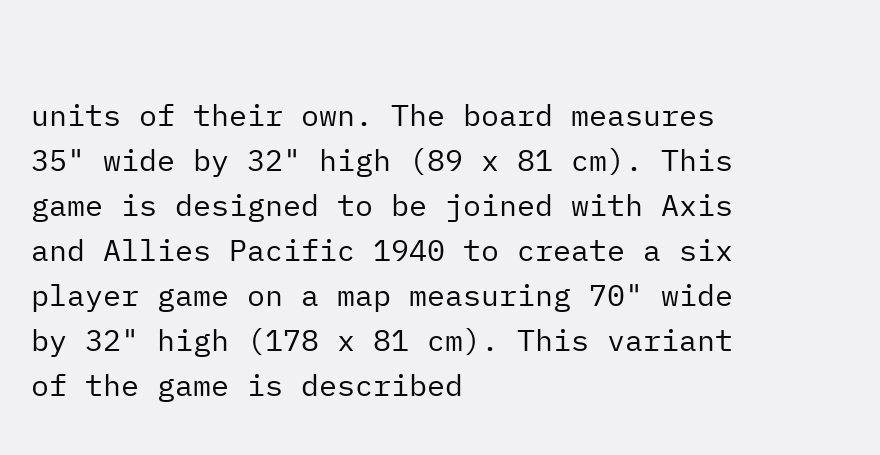units of their own. The board measures 35" wide by 32" high (89 x 81 cm). This game is designed to be joined with Axis and Allies Pacific 1940 to create a six player game on a map measuring 70" wide by 32" high (178 x 81 cm). This variant of the game is described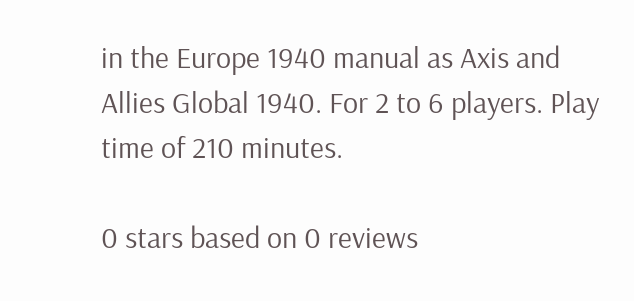in the Europe 1940 manual as Axis and Allies Global 1940. For 2 to 6 players. Play time of 210 minutes.

0 stars based on 0 reviews